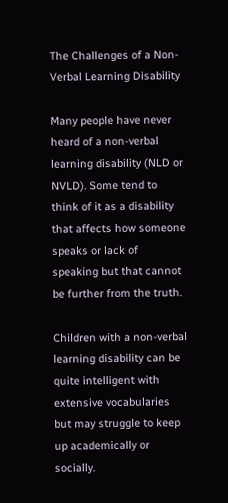The Challenges of a Non-Verbal Learning Disability

Many people have never heard of a non-verbal learning disability (NLD or NVLD). Some tend to think of it as a disability that affects how someone speaks or lack of speaking but that cannot be further from the truth.

Children with a non-verbal learning disability can be quite intelligent with extensive vocabularies but may struggle to keep up academically or socially.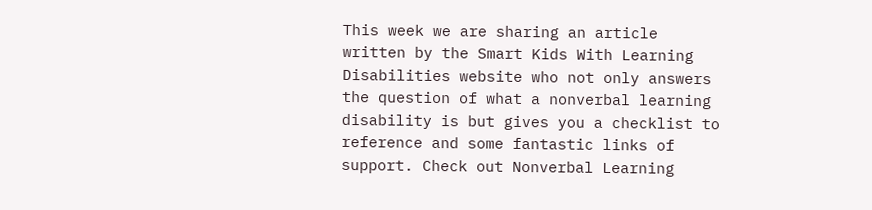This week we are sharing an article written by the Smart Kids With Learning Disabilities website who not only answers the question of what a nonverbal learning disability is but gives you a checklist to reference and some fantastic links of support. Check out Nonverbal Learning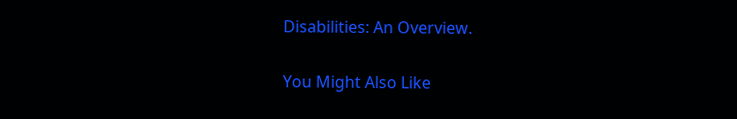Disabilities: An Overview.

You Might Also Like